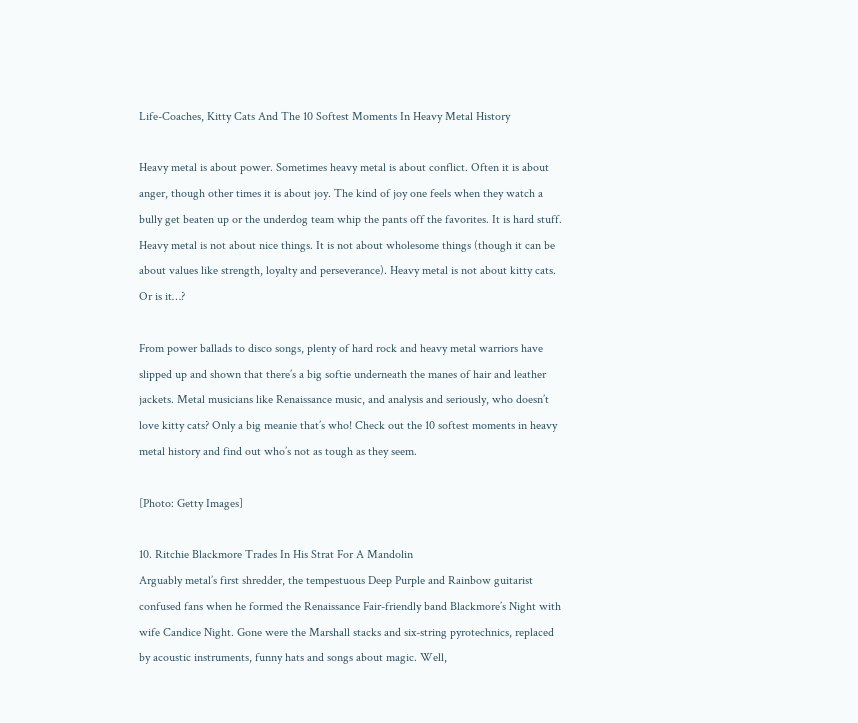Life-Coaches, Kitty Cats And The 10 Softest Moments In Heavy Metal History

Heavy metal is about power. Sometimes heavy metal is about conflict. Often it is about anger, though other times it is about joy. The kind of joy one feels when they watch a bully get beaten up or the underdog team whip the pants off the favorites. It is hard stuff. Heavy metal is not about nice things. It is not about wholesome things (though it can be about values like strength, loyalty and perseverance). Heavy metal is not about kitty cats. Or is it…?

From power ballads to disco songs, plenty of hard rock and heavy metal warriors have slipped up and shown that there’s a big softie underneath the manes of hair and leather jackets. Metal musicians like Renaissance music, and analysis and seriously, who doesn’t love kitty cats? Only a big meanie that’s who! Check out the 10 softest moments in heavy metal history and find out who’s not as tough as they seem.

[Photo: Getty Images]

10. Ritchie Blackmore Trades In His Strat For A Mandolin
Arguably metal’s first shredder, the tempestuous Deep Purple and Rainbow guitarist confused fans when he formed the Renaissance Fair-friendly band Blackmore’s Night with wife Candice Night. Gone were the Marshall stacks and six-string pyrotechnics, replaced by acoustic instruments, funny hats and songs about magic. Well,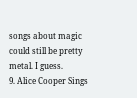songs about magic could still be pretty metal. I guess.
9. Alice Cooper Sings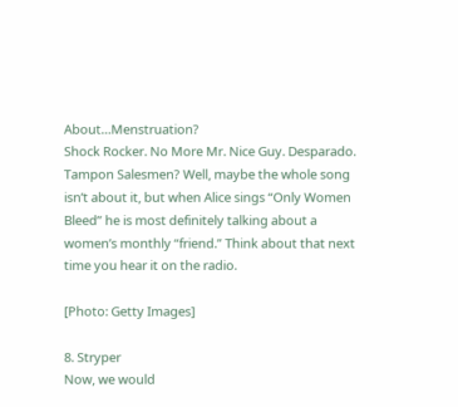About…Menstruation?
Shock Rocker. No More Mr. Nice Guy. Desparado. Tampon Salesmen? Well, maybe the whole song isn’t about it, but when Alice sings “Only Women Bleed” he is most definitely talking about a women’s monthly “friend.” Think about that next time you hear it on the radio.

[Photo: Getty Images]

8. Stryper
Now, we would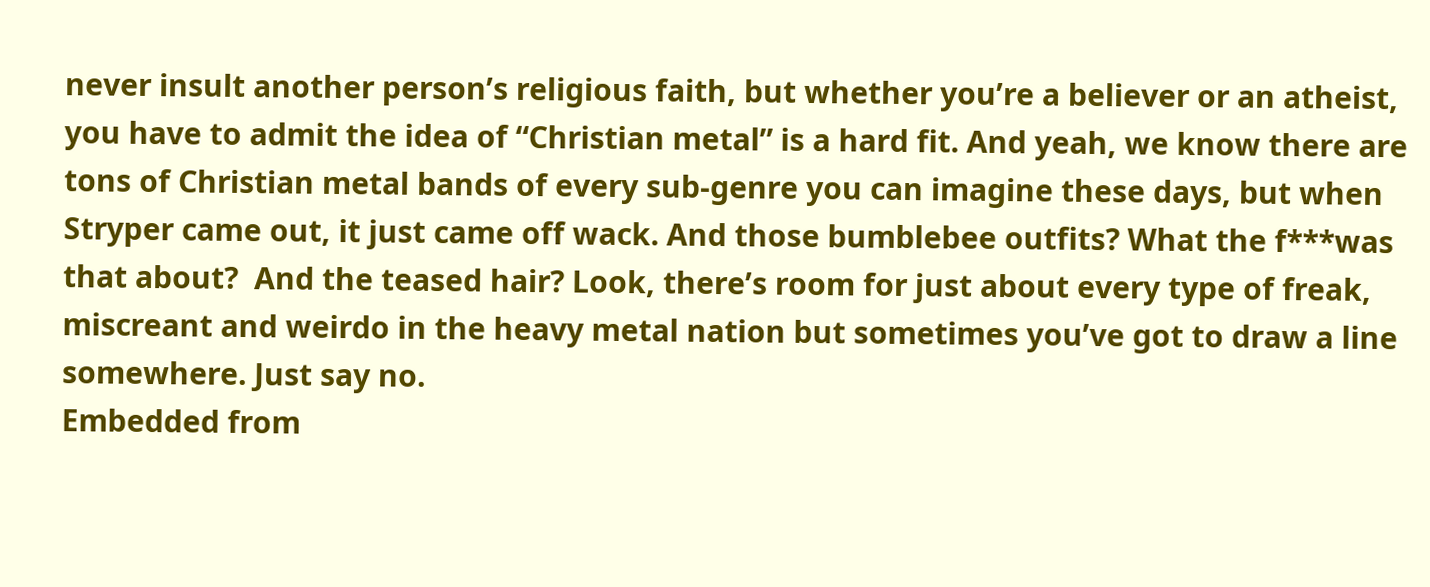never insult another person’s religious faith, but whether you’re a believer or an atheist, you have to admit the idea of “Christian metal” is a hard fit. And yeah, we know there are tons of Christian metal bands of every sub-genre you can imagine these days, but when Stryper came out, it just came off wack. And those bumblebee outfits? What the f***was that about?  And the teased hair? Look, there’s room for just about every type of freak, miscreant and weirdo in the heavy metal nation but sometimes you’ve got to draw a line somewhere. Just say no.
Embedded from